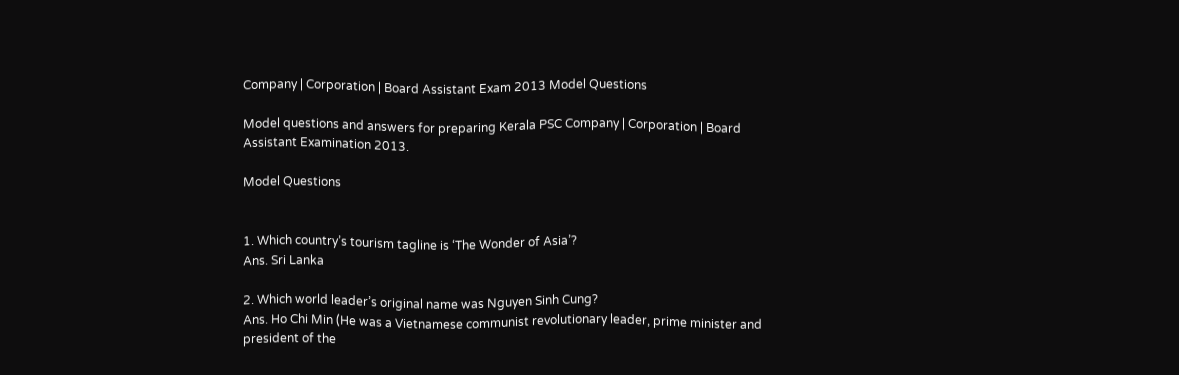Company | Corporation | Board Assistant Exam 2013 Model Questions

Model questions and answers for preparing Kerala PSC Company | Corporation | Board Assistant Examination 2013.

Model Questions


1. Which country’s tourism tagline is ‘The Wonder of Asia’?
Ans. Sri Lanka

2. Which world leader’s original name was Nguyen Sinh Cung?
Ans. Ho Chi Min (He was a Vietnamese communist revolutionary leader, prime minister and president of the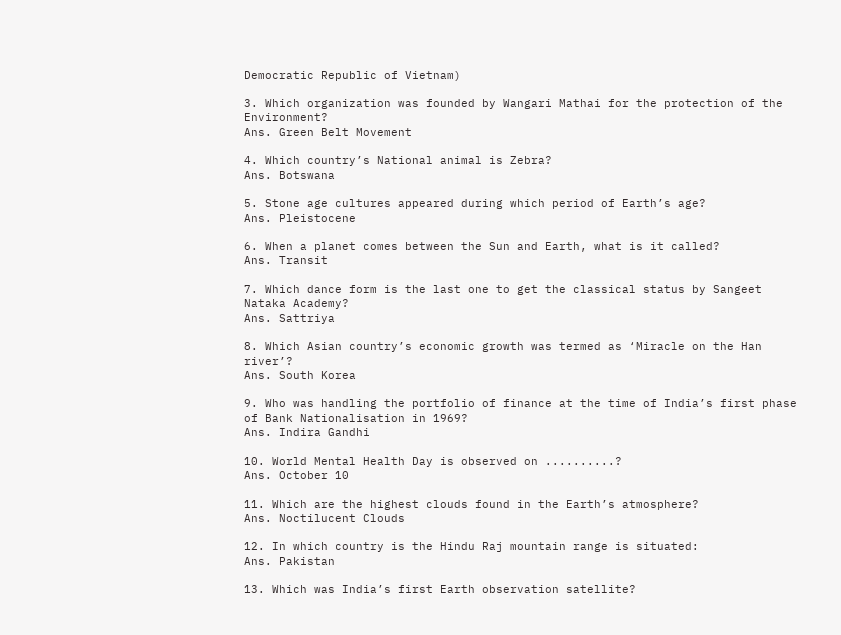Democratic Republic of Vietnam)

3. Which organization was founded by Wangari Mathai for the protection of the Environment?
Ans. Green Belt Movement

4. Which country’s National animal is Zebra?
Ans. Botswana

5. Stone age cultures appeared during which period of Earth’s age?
Ans. Pleistocene

6. When a planet comes between the Sun and Earth, what is it called?
Ans. Transit

7. Which dance form is the last one to get the classical status by Sangeet Nataka Academy?
Ans. Sattriya

8. Which Asian country’s economic growth was termed as ‘Miracle on the Han river’?
Ans. South Korea

9. Who was handling the portfolio of finance at the time of India’s first phase of Bank Nationalisation in 1969?
Ans. Indira Gandhi

10. World Mental Health Day is observed on ..........?
Ans. October 10

11. Which are the highest clouds found in the Earth’s atmosphere?
Ans. Noctilucent Clouds

12. In which country is the Hindu Raj mountain range is situated:
Ans. Pakistan

13. Which was India’s first Earth observation satellite?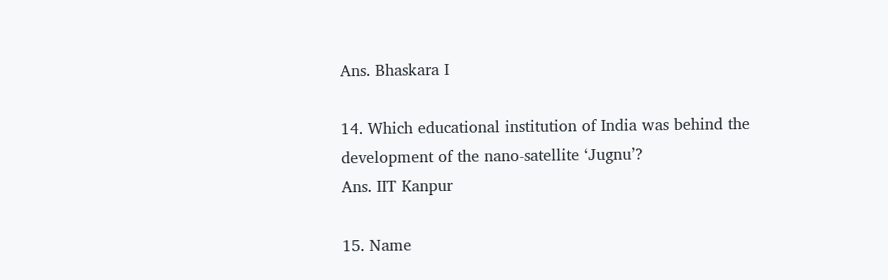Ans. Bhaskara I

14. Which educational institution of India was behind the development of the nano-satellite ‘Jugnu’?
Ans. IIT Kanpur

15. Name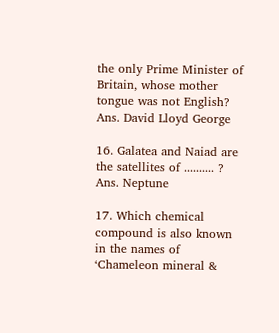the only Prime Minister of Britain, whose mother tongue was not English?
Ans. David Lloyd George

16. Galatea and Naiad are the satellites of .......... ?
Ans. Neptune

17. Which chemical compound is also known in the names of ‘Chameleon mineral &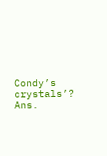Condy’s crystals’?
Ans.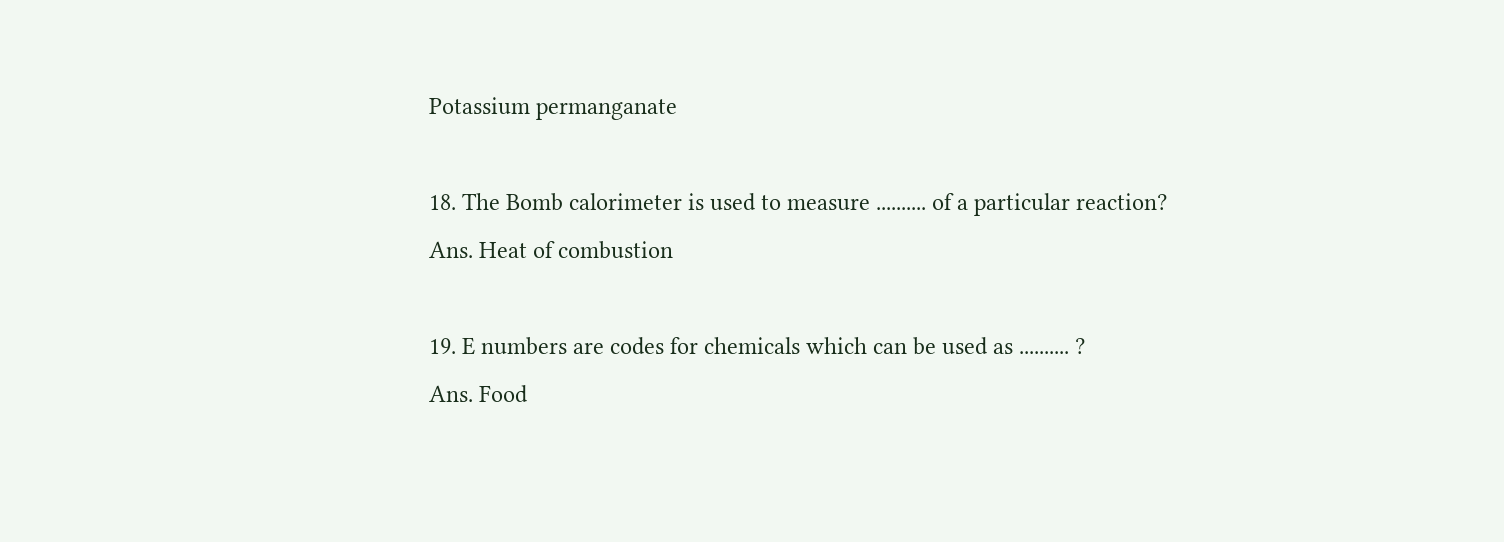Potassium permanganate

18. The Bomb calorimeter is used to measure .......... of a particular reaction?
Ans. Heat of combustion

19. E numbers are codes for chemicals which can be used as .......... ?
Ans. Food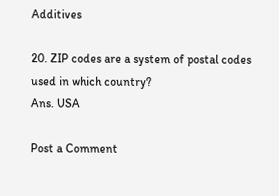Additives

20. ZIP codes are a system of postal codes used in which country?
Ans. USA

Post a Comment